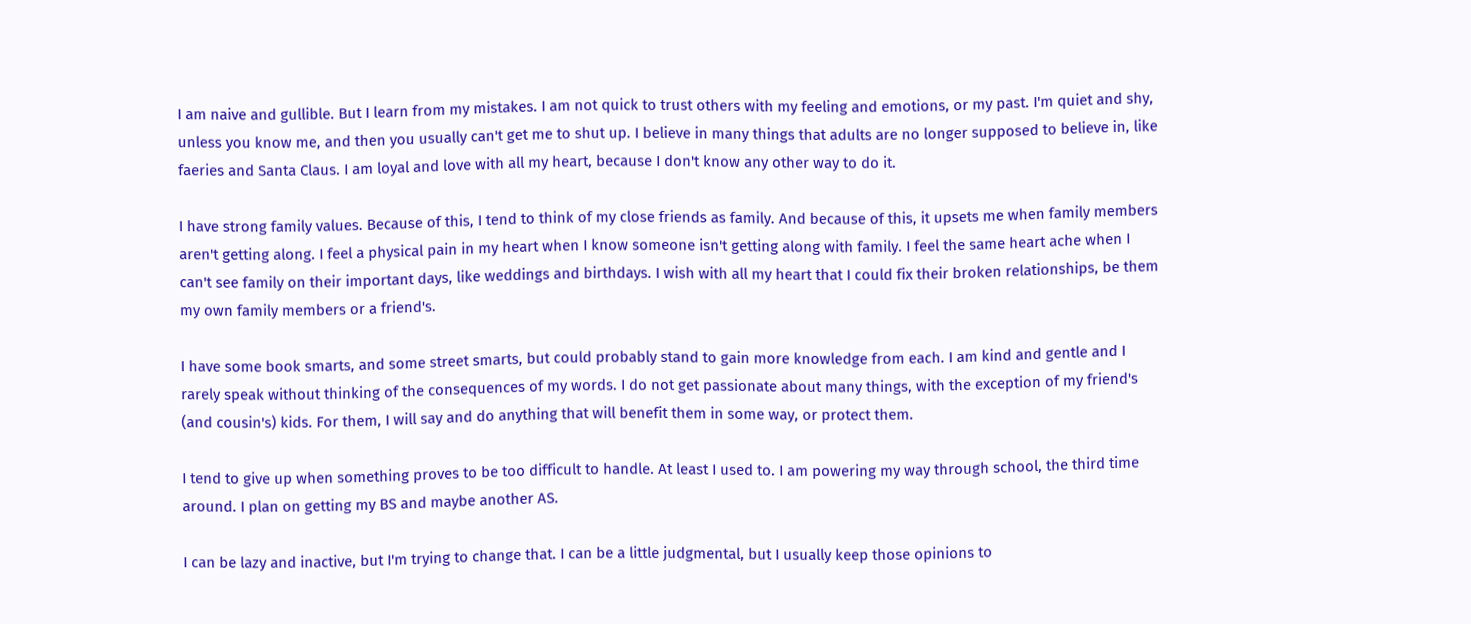I am naive and gullible. But I learn from my mistakes. I am not quick to trust others with my feeling and emotions, or my past. I'm quiet and shy, unless you know me, and then you usually can't get me to shut up. I believe in many things that adults are no longer supposed to believe in, like faeries and Santa Claus. I am loyal and love with all my heart, because I don't know any other way to do it.

I have strong family values. Because of this, I tend to think of my close friends as family. And because of this, it upsets me when family members aren't getting along. I feel a physical pain in my heart when I know someone isn't getting along with family. I feel the same heart ache when I can't see family on their important days, like weddings and birthdays. I wish with all my heart that I could fix their broken relationships, be them my own family members or a friend's.

I have some book smarts, and some street smarts, but could probably stand to gain more knowledge from each. I am kind and gentle and I rarely speak without thinking of the consequences of my words. I do not get passionate about many things, with the exception of my friend's (and cousin's) kids. For them, I will say and do anything that will benefit them in some way, or protect them.

I tend to give up when something proves to be too difficult to handle. At least I used to. I am powering my way through school, the third time around. I plan on getting my BS and maybe another AS.

I can be lazy and inactive, but I'm trying to change that. I can be a little judgmental, but I usually keep those opinions to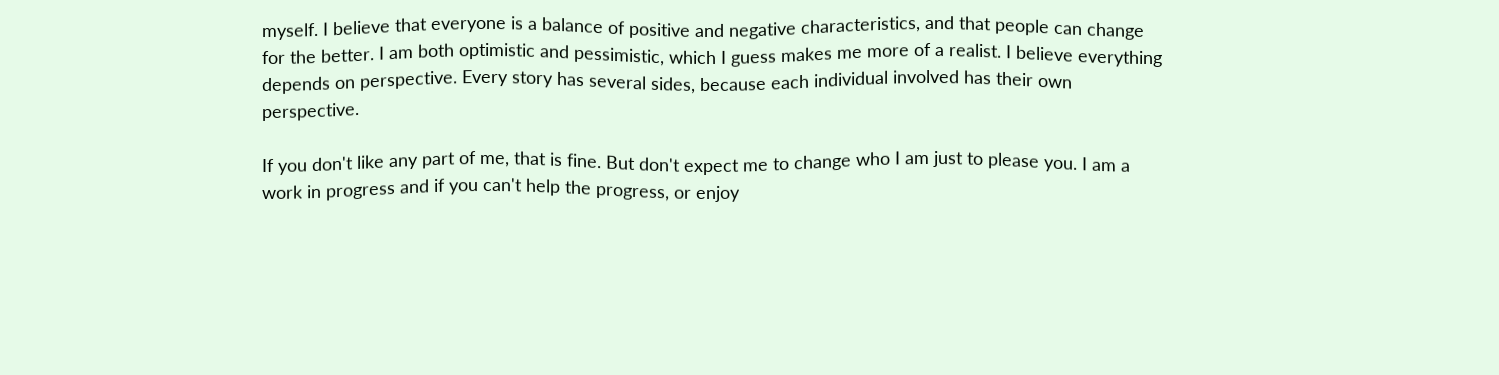myself. I believe that everyone is a balance of positive and negative characteristics, and that people can change for the better. I am both optimistic and pessimistic, which I guess makes me more of a realist. I believe everything depends on perspective. Every story has several sides, because each individual involved has their own perspective.

If you don't like any part of me, that is fine. But don't expect me to change who I am just to please you. I am a work in progress and if you can't help the progress, or enjoy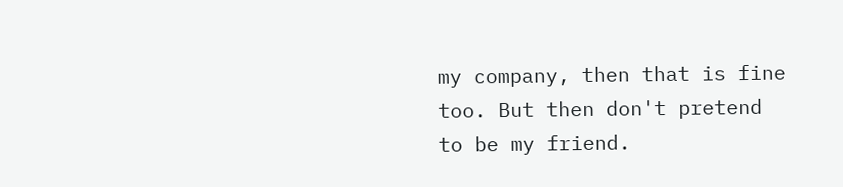my company, then that is fine too. But then don't pretend to be my friend.